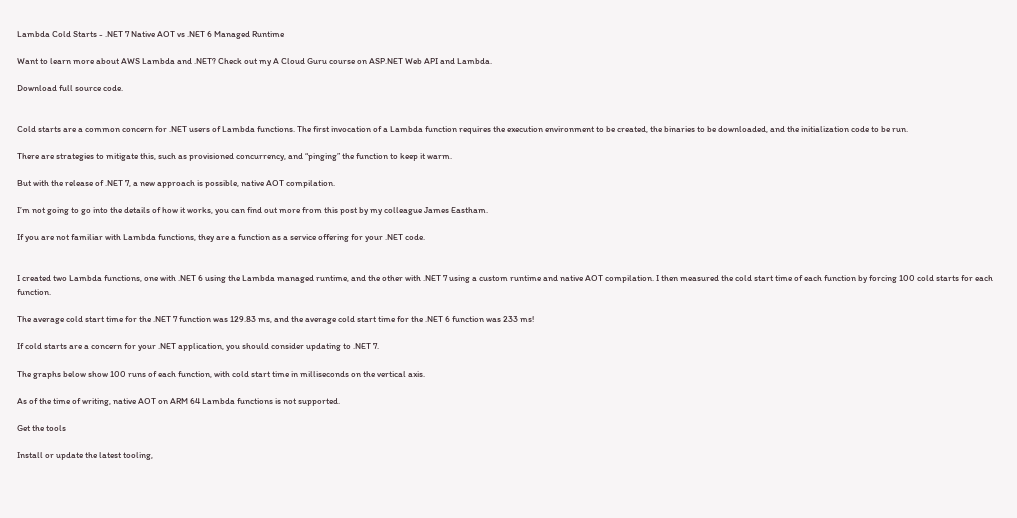Lambda Cold Starts - .NET 7 Native AOT vs .NET 6 Managed Runtime

Want to learn more about AWS Lambda and .NET? Check out my A Cloud Guru course on ASP.NET Web API and Lambda.

Download full source code.


Cold starts are a common concern for .NET users of Lambda functions. The first invocation of a Lambda function requires the execution environment to be created, the binaries to be downloaded, and the initialization code to be run.

There are strategies to mitigate this, such as provisioned concurrency, and “pinging” the function to keep it warm.

But with the release of .NET 7, a new approach is possible, native AOT compilation.

I’m not going to go into the details of how it works, you can find out more from this post by my colleague James Eastham.

If you are not familiar with Lambda functions, they are a function as a service offering for your .NET code.


I created two Lambda functions, one with .NET 6 using the Lambda managed runtime, and the other with .NET 7 using a custom runtime and native AOT compilation. I then measured the cold start time of each function by forcing 100 cold starts for each function.

The average cold start time for the .NET 7 function was 129.83 ms, and the average cold start time for the .NET 6 function was 233 ms!

If cold starts are a concern for your .NET application, you should consider updating to .NET 7.

The graphs below show 100 runs of each function, with cold start time in milliseconds on the vertical axis.

As of the time of writing, native AOT on ARM 64 Lambda functions is not supported.

Get the tools

Install or update the latest tooling,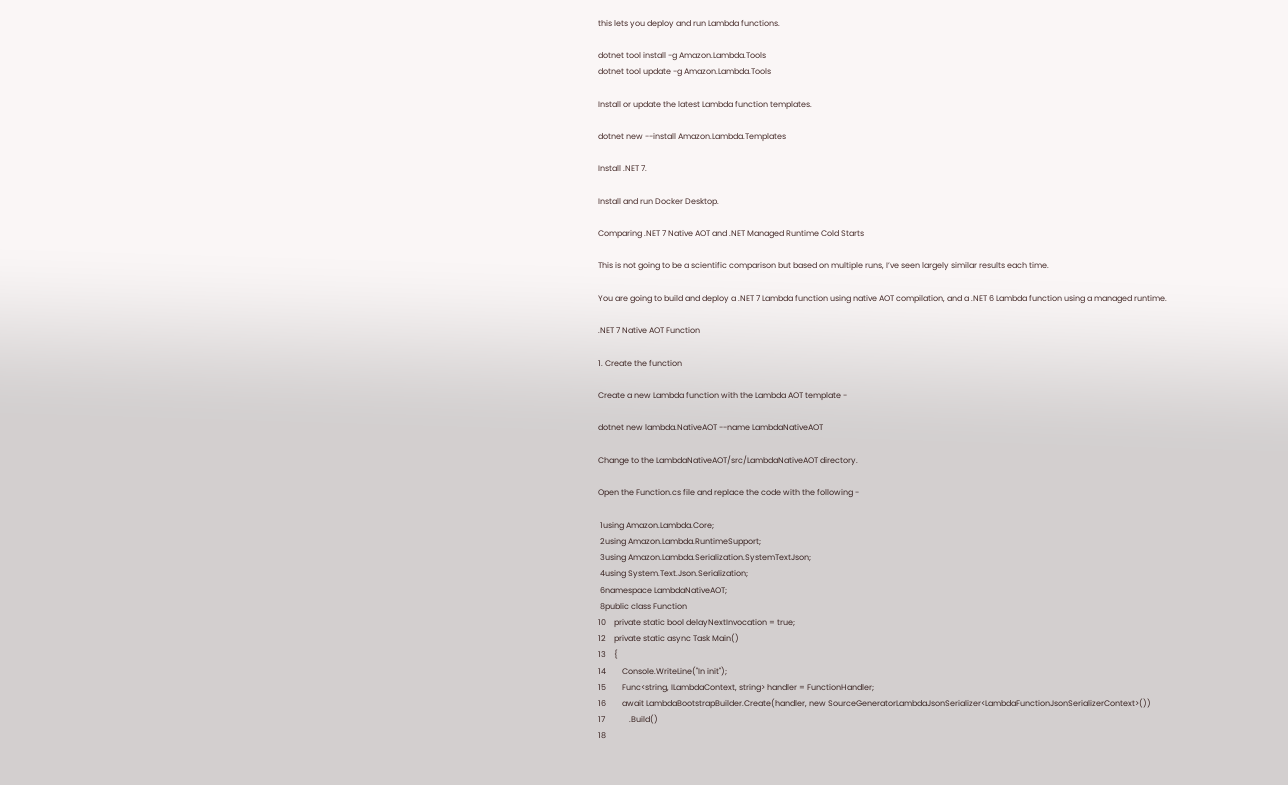this lets you deploy and run Lambda functions.

dotnet tool install -g Amazon.Lambda.Tools
dotnet tool update -g Amazon.Lambda.Tools

Install or update the latest Lambda function templates.

dotnet new --install Amazon.Lambda.Templates

Install .NET 7.

Install and run Docker Desktop.

Comparing .NET 7 Native AOT and .NET Managed Runtime Cold Starts

This is not going to be a scientific comparison but based on multiple runs, I’ve seen largely similar results each time.

You are going to build and deploy a .NET 7 Lambda function using native AOT compilation, and a .NET 6 Lambda function using a managed runtime.

.NET 7 Native AOT Function

1. Create the function

Create a new Lambda function with the Lambda AOT template -

dotnet new lambda.NativeAOT --name LambdaNativeAOT

Change to the LambdaNativeAOT/src/LambdaNativeAOT directory.

Open the Function.cs file and replace the code with the following -

 1using Amazon.Lambda.Core;
 2using Amazon.Lambda.RuntimeSupport;
 3using Amazon.Lambda.Serialization.SystemTextJson;
 4using System.Text.Json.Serialization;
 6namespace LambdaNativeAOT;
 8public class Function
10    private static bool delayNextInvocation = true;
12    private static async Task Main()
13    {
14        Console.WriteLine("In init");
15        Func<string, ILambdaContext, string> handler = FunctionHandler;
16        await LambdaBootstrapBuilder.Create(handler, new SourceGeneratorLambdaJsonSerializer<LambdaFunctionJsonSerializerContext>())
17            .Build()
18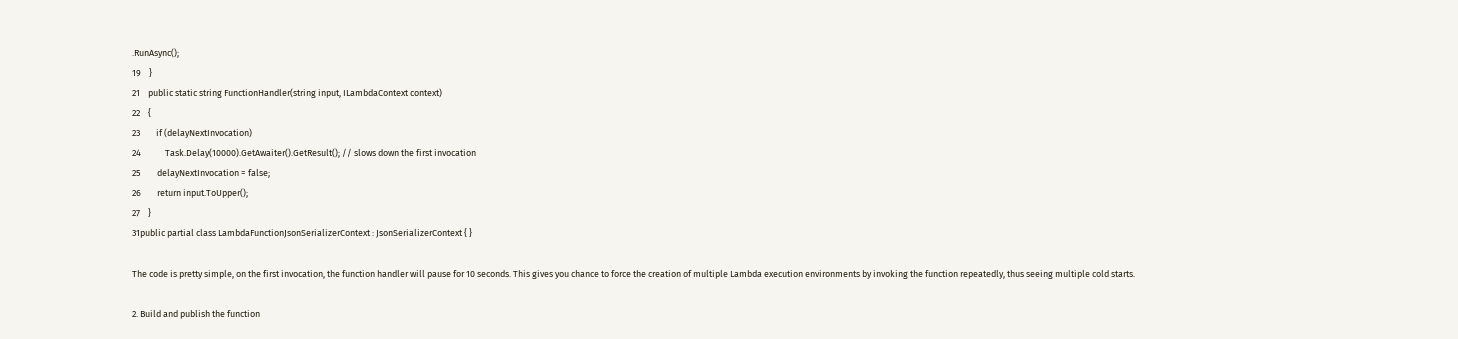.RunAsync();
19    }
21    public static string FunctionHandler(string input, ILambdaContext context)
22    {
23        if (delayNextInvocation)
24            Task.Delay(10000).GetAwaiter().GetResult(); // slows down the first invocation
25        delayNextInvocation = false;
26        return input.ToUpper();
27    }
31public partial class LambdaFunctionJsonSerializerContext : JsonSerializerContext { }

The code is pretty simple, on the first invocation, the function handler will pause for 10 seconds. This gives you chance to force the creation of multiple Lambda execution environments by invoking the function repeatedly, thus seeing multiple cold starts.

2. Build and publish the function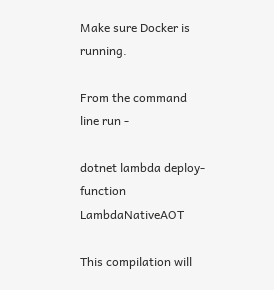Make sure Docker is running.

From the command line run -

dotnet lambda deploy-function LambdaNativeAOT

This compilation will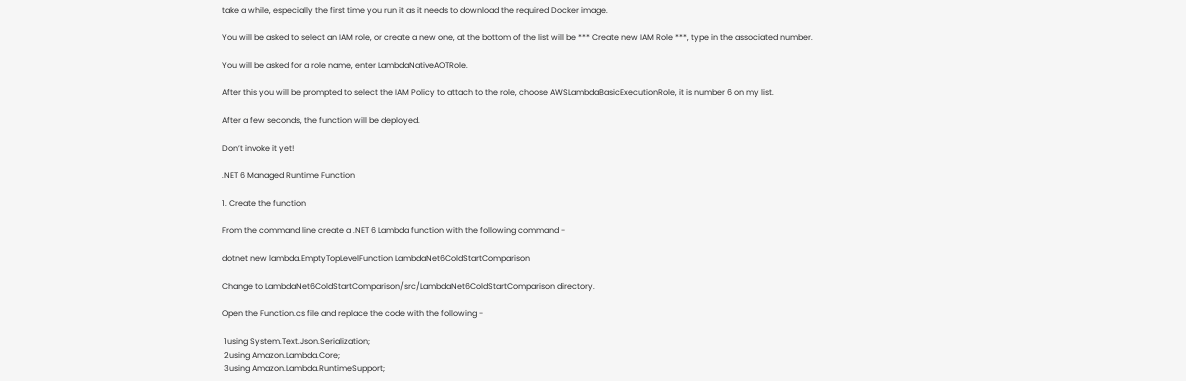take a while, especially the first time you run it as it needs to download the required Docker image.

You will be asked to select an IAM role, or create a new one, at the bottom of the list will be *** Create new IAM Role ***, type in the associated number.

You will be asked for a role name, enter LambdaNativeAOTRole.

After this you will be prompted to select the IAM Policy to attach to the role, choose AWSLambdaBasicExecutionRole, it is number 6 on my list.

After a few seconds, the function will be deployed.

Don’t invoke it yet!

.NET 6 Managed Runtime Function

1. Create the function

From the command line create a .NET 6 Lambda function with the following command -

dotnet new lambda.EmptyTopLevelFunction LambdaNet6ColdStartComparison

Change to LambdaNet6ColdStartComparison/src/LambdaNet6ColdStartComparison directory.

Open the Function.cs file and replace the code with the following -

 1using System.Text.Json.Serialization;
 2using Amazon.Lambda.Core;
 3using Amazon.Lambda.RuntimeSupport;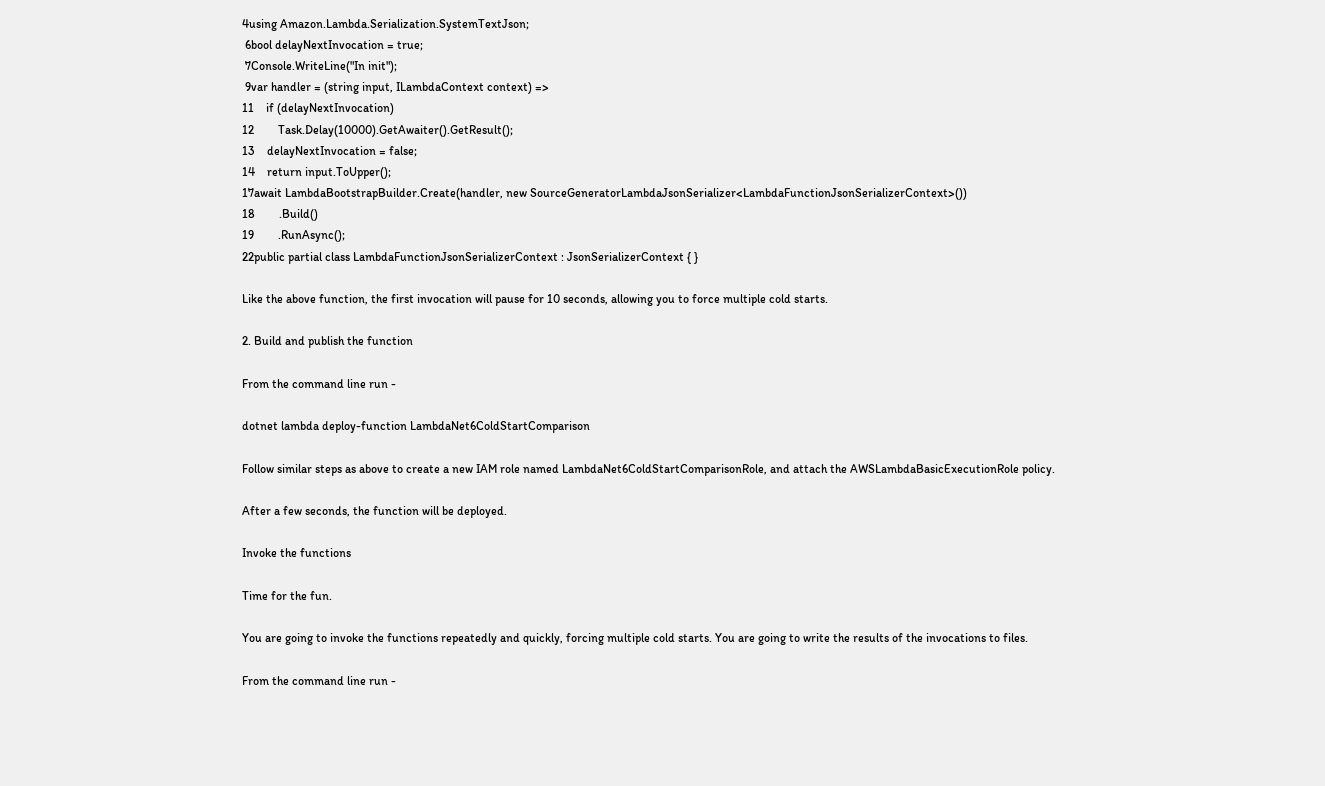4using Amazon.Lambda.Serialization.SystemTextJson;
 6bool delayNextInvocation = true;
 7Console.WriteLine("In init");
 9var handler = (string input, ILambdaContext context) =>
11    if (delayNextInvocation)
12        Task.Delay(10000).GetAwaiter().GetResult();
13    delayNextInvocation = false;
14    return input.ToUpper();
17await LambdaBootstrapBuilder.Create(handler, new SourceGeneratorLambdaJsonSerializer<LambdaFunctionJsonSerializerContext>())
18        .Build()
19        .RunAsync();
22public partial class LambdaFunctionJsonSerializerContext : JsonSerializerContext { }

Like the above function, the first invocation will pause for 10 seconds, allowing you to force multiple cold starts.

2. Build and publish the function

From the command line run -

dotnet lambda deploy-function LambdaNet6ColdStartComparison

Follow similar steps as above to create a new IAM role named LambdaNet6ColdStartComparisonRole, and attach the AWSLambdaBasicExecutionRole policy.

After a few seconds, the function will be deployed.

Invoke the functions

Time for the fun.

You are going to invoke the functions repeatedly and quickly, forcing multiple cold starts. You are going to write the results of the invocations to files.

From the command line run -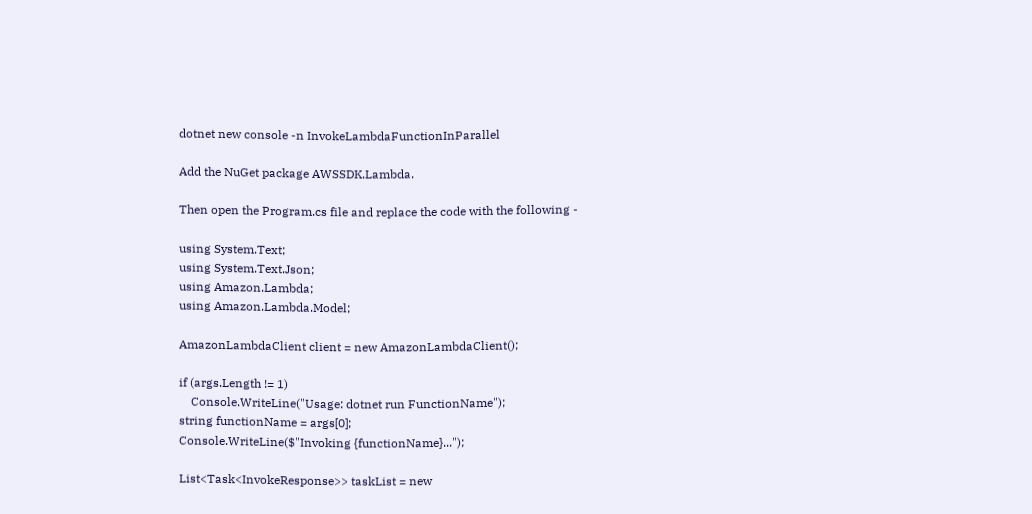dotnet new console -n InvokeLambdaFunctionInParallel

Add the NuGet package AWSSDK.Lambda.

Then open the Program.cs file and replace the code with the following -

using System.Text;
using System.Text.Json;
using Amazon.Lambda;
using Amazon.Lambda.Model;

AmazonLambdaClient client = new AmazonLambdaClient();

if (args.Length != 1)
    Console.WriteLine("Usage: dotnet run FunctionName");
string functionName = args[0];
Console.WriteLine($"Invoking {functionName}...");

List<Task<InvokeResponse>> taskList = new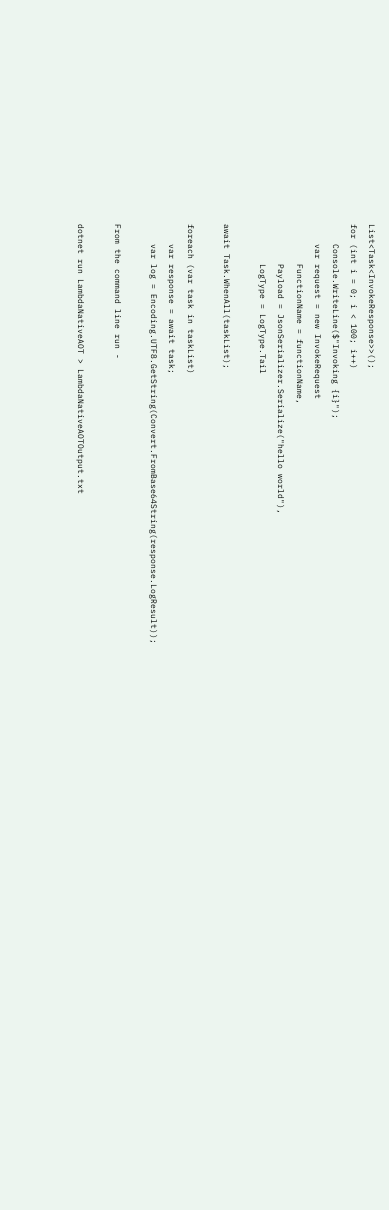List<Task<InvokeResponse>>();
for (int i = 0; i < 100; i++)
    Console.WriteLine($"Invoking {i}");
    var request = new InvokeRequest
        FunctionName = functionName,
        Payload = JsonSerializer.Serialize("hello world"),
        LogType = LogType.Tail

await Task.WhenAll(taskList);

foreach (var task in taskList)
    var response = await task;
    var log = Encoding.UTF8.GetString(Convert.FromBase64String(response.LogResult));

From the command line run -

dotnet run LambdaNativeAOT > LambdaNativeAOTOutput.txt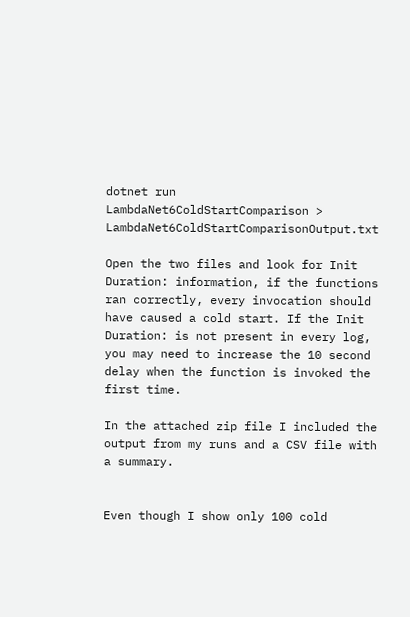dotnet run LambdaNet6ColdStartComparison > LambdaNet6ColdStartComparisonOutput.txt

Open the two files and look for Init Duration: information, if the functions ran correctly, every invocation should have caused a cold start. If the Init Duration: is not present in every log, you may need to increase the 10 second delay when the function is invoked the first time.

In the attached zip file I included the output from my runs and a CSV file with a summary.


Even though I show only 100 cold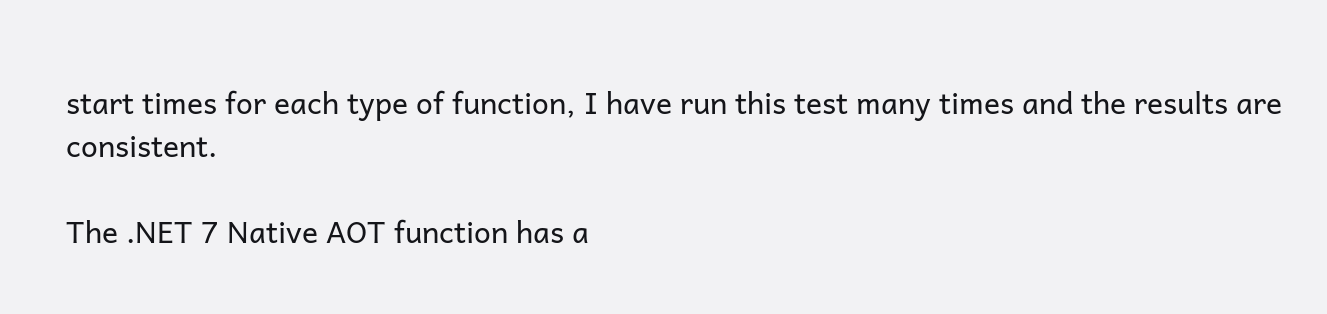start times for each type of function, I have run this test many times and the results are consistent.

The .NET 7 Native AOT function has a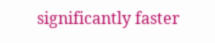significantly faster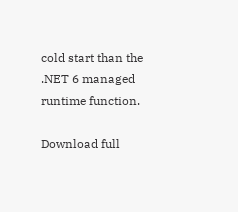cold start than the .NET 6 managed runtime function.

Download full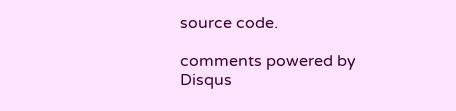source code.

comments powered by Disqus